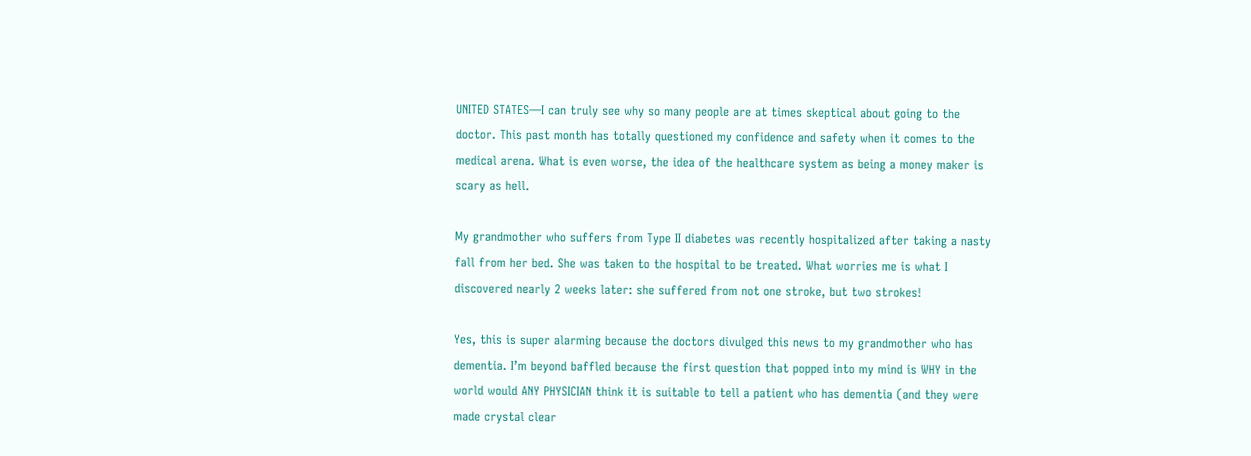UNITED STATES—I can truly see why so many people are at times skeptical about going to the doctor. This past month has totally questioned my confidence and safety when it comes to the medical arena. What is even worse, the idea of the healthcare system as being a money maker is scary as hell.

My grandmother who suffers from Type II diabetes was recently hospitalized after taking a nasty fall from her bed. She was taken to the hospital to be treated. What worries me is what I discovered nearly 2 weeks later: she suffered from not one stroke, but two strokes!

Yes, this is super alarming because the doctors divulged this news to my grandmother who has dementia. I’m beyond baffled because the first question that popped into my mind is WHY in the world would ANY PHYSICIAN think it is suitable to tell a patient who has dementia (and they were made crystal clear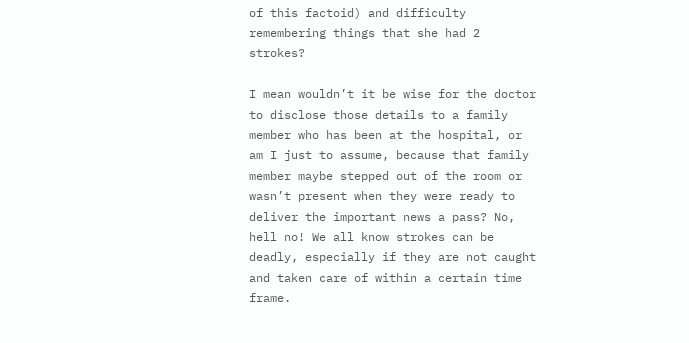of this factoid) and difficulty remembering things that she had 2 strokes?

I mean wouldn’t it be wise for the doctor to disclose those details to a family member who has been at the hospital, or am I just to assume, because that family member maybe stepped out of the room or wasn’t present when they were ready to deliver the important news a pass? No, hell no! We all know strokes can be deadly, especially if they are not caught and taken care of within a certain time frame.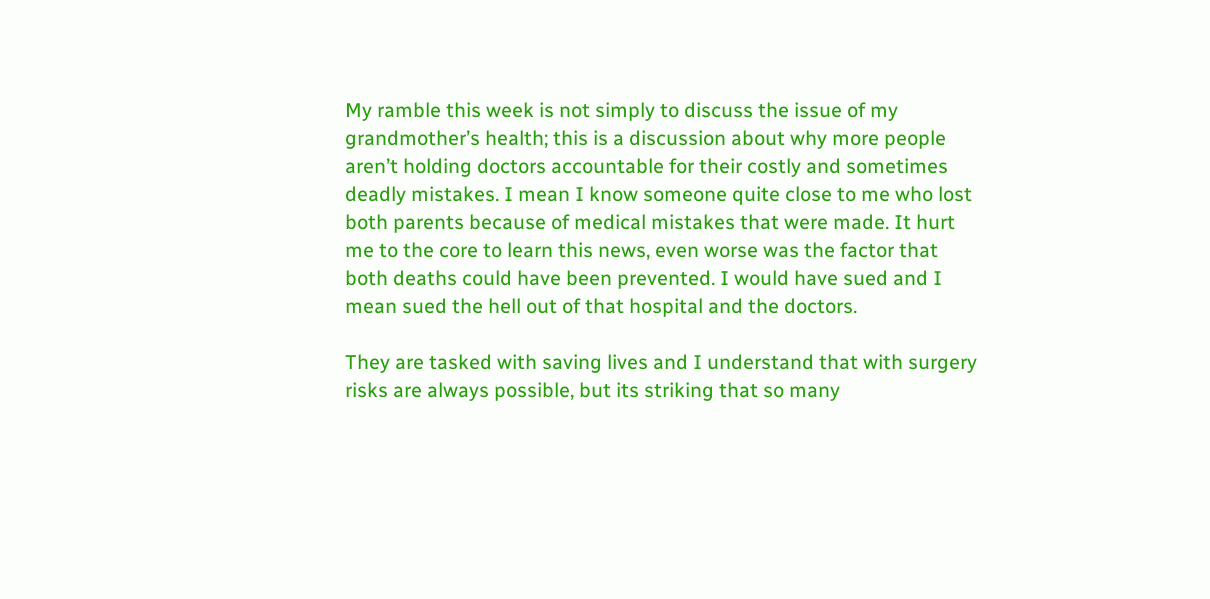My ramble this week is not simply to discuss the issue of my grandmother’s health; this is a discussion about why more people aren’t holding doctors accountable for their costly and sometimes deadly mistakes. I mean I know someone quite close to me who lost both parents because of medical mistakes that were made. It hurt me to the core to learn this news, even worse was the factor that both deaths could have been prevented. I would have sued and I mean sued the hell out of that hospital and the doctors.

They are tasked with saving lives and I understand that with surgery risks are always possible, but its striking that so many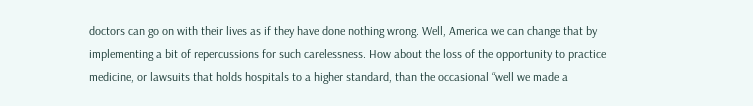doctors can go on with their lives as if they have done nothing wrong. Well, America we can change that by implementing a bit of repercussions for such carelessness. How about the loss of the opportunity to practice medicine, or lawsuits that holds hospitals to a higher standard, than the occasional “well we made a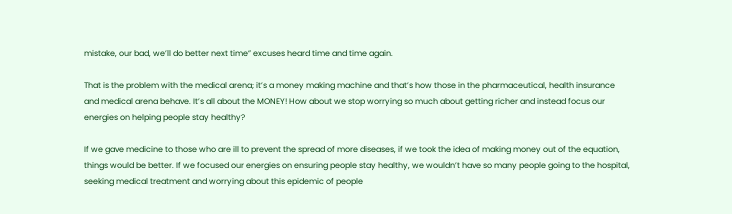mistake, our bad, we’ll do better next time” excuses heard time and time again.

That is the problem with the medical arena; it’s a money making machine and that’s how those in the pharmaceutical, health insurance and medical arena behave. It’s all about the MONEY! How about we stop worrying so much about getting richer and instead focus our energies on helping people stay healthy?

If we gave medicine to those who are ill to prevent the spread of more diseases, if we took the idea of making money out of the equation, things would be better. If we focused our energies on ensuring people stay healthy, we wouldn’t have so many people going to the hospital, seeking medical treatment and worrying about this epidemic of people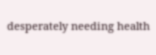desperately needing health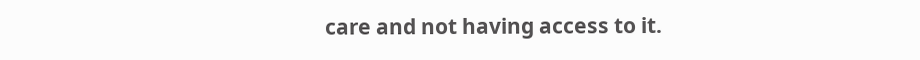care and not having access to it.